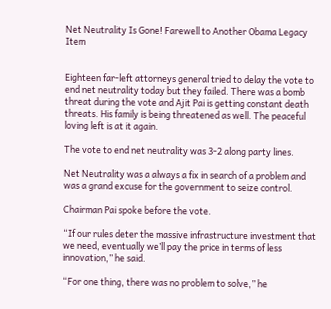Net Neutrality Is Gone! Farewell to Another Obama Legacy Item


Eighteen far-left attorneys general tried to delay the vote to end net neutrality today but they failed. There was a bomb threat during the vote and Ajit Pai is getting constant death threats. His family is being threatened as well. The peaceful loving left is at it again.

The vote to end net neutrality was 3-2 along party lines.

Net Neutrality was a always a fix in search of a problem and was a grand excuse for the government to seize control.

Chairman Pai spoke before the vote.

“If our rules deter the massive infrastructure investment that we need, eventually we’ll pay the price in terms of less innovation,” he said.

“For one thing, there was no problem to solve,” he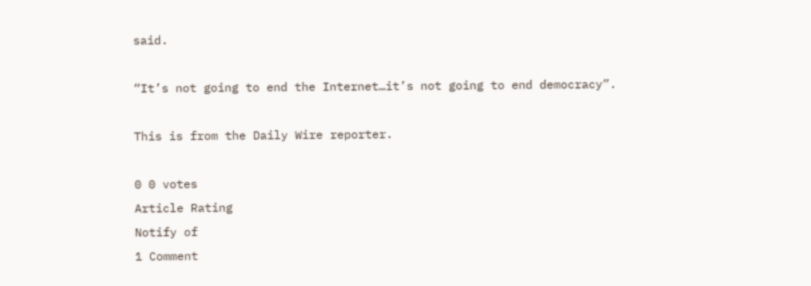said.

“It’s not going to end the Internet…it’s not going to end democracy”.

This is from the Daily Wire reporter.

0 0 votes
Article Rating
Notify of
1 Comment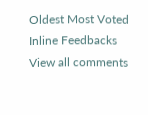Oldest Most Voted
Inline Feedbacks
View all comments